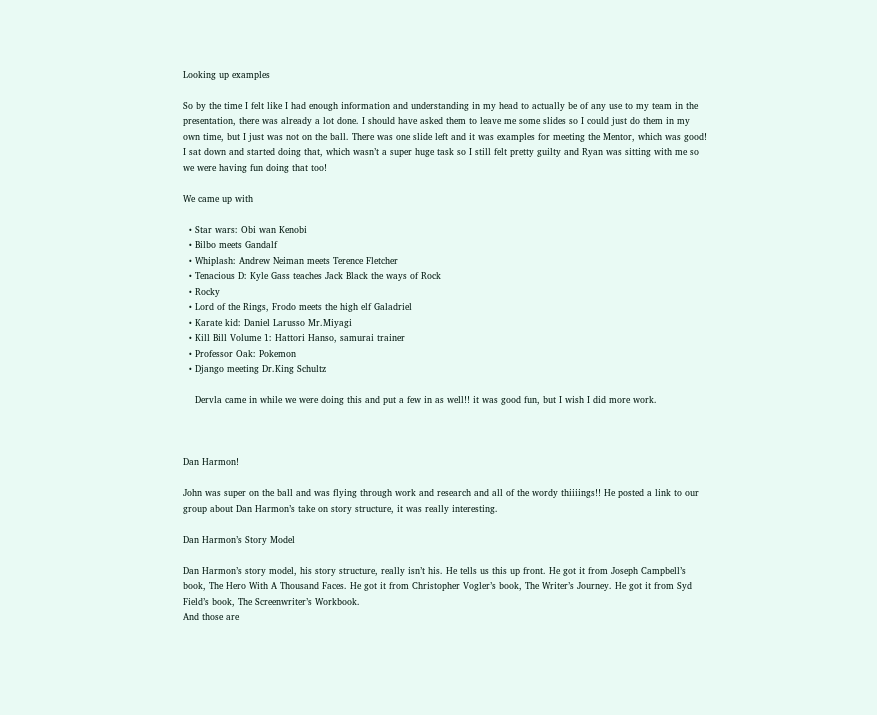Looking up examples

So by the time I felt like I had enough information and understanding in my head to actually be of any use to my team in the presentation, there was already a lot done. I should have asked them to leave me some slides so I could just do them in my own time, but I just was not on the ball. There was one slide left and it was examples for meeting the Mentor, which was good! I sat down and started doing that, which wasn’t a super huge task so I still felt pretty guilty and Ryan was sitting with me so we were having fun doing that too!

We came up with

  • Star wars: Obi wan Kenobi
  • Bilbo meets Gandalf
  • Whiplash: Andrew Neiman meets Terence Fletcher
  • Tenacious D: Kyle Gass teaches Jack Black the ways of Rock
  • Rocky
  • Lord of the Rings, Frodo meets the high elf Galadriel
  • Karate kid: Daniel Larusso Mr.Miyagi
  • Kill Bill Volume 1: Hattori Hanso, samurai trainer
  • Professor Oak: Pokemon
  • Django meeting Dr.King Schultz

    Dervla came in while we were doing this and put a few in as well!! it was good fun, but I wish I did more work.



Dan Harmon!

John was super on the ball and was flying through work and research and all of the wordy thiiiings!! He posted a link to our group about Dan Harmon’s take on story structure, it was really interesting.

Dan Harmon’s Story Model

Dan Harmon’s story model, his story structure, really isn’t his. He tells us this up front. He got it from Joseph Campbell’s book, The Hero With A Thousand Faces. He got it from Christopher Vogler’s book, The Writer’s Journey. He got it from Syd Field’s book, The Screenwriter’s Workbook.
And those are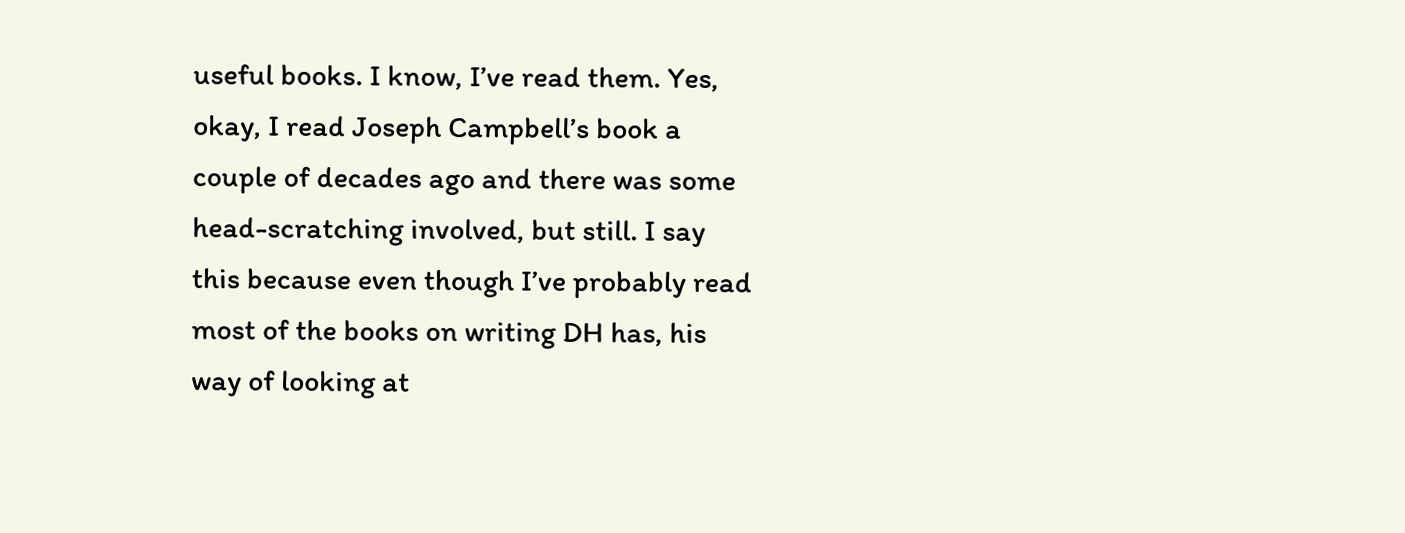useful books. I know, I’ve read them. Yes, okay, I read Joseph Campbell’s book a couple of decades ago and there was some head-scratching involved, but still. I say this because even though I’ve probably read most of the books on writing DH has, his way of looking at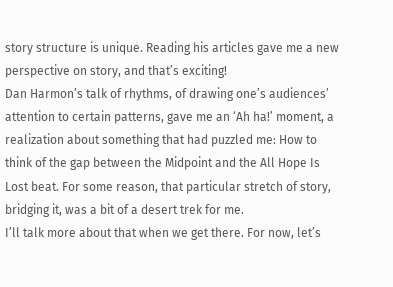story structure is unique. Reading his articles gave me a new perspective on story, and that’s exciting!
Dan Harmon’s talk of rhythms, of drawing one’s audiences’ attention to certain patterns, gave me an ‘Ah ha!’ moment, a realization about something that had puzzled me: How to think of the gap between the Midpoint and the All Hope Is Lost beat. For some reason, that particular stretch of story, bridging it, was a bit of a desert trek for me.
I’ll talk more about that when we get there. For now, let’s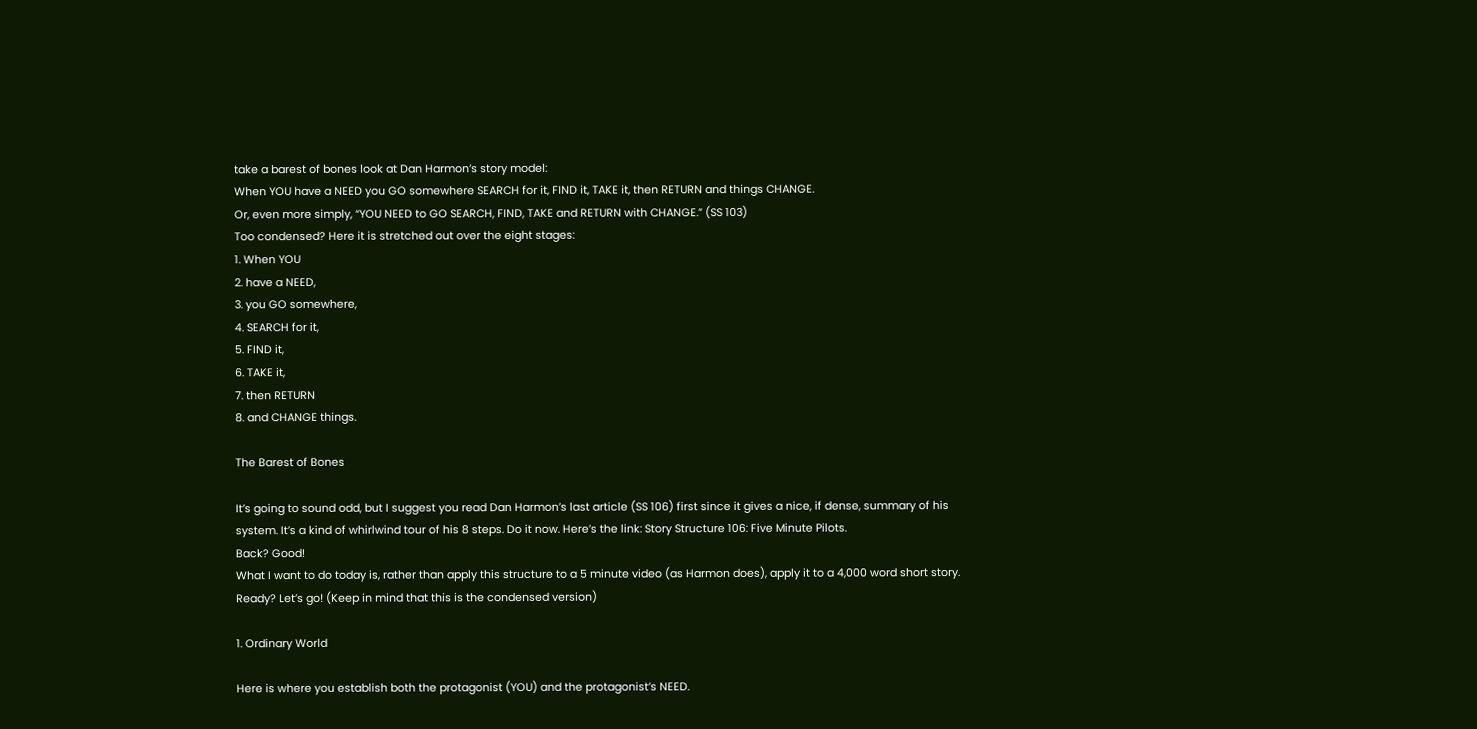take a barest of bones look at Dan Harmon’s story model:
When YOU have a NEED you GO somewhere SEARCH for it, FIND it, TAKE it, then RETURN and things CHANGE.
Or, even more simply, “YOU NEED to GO SEARCH, FIND, TAKE and RETURN with CHANGE.” (SS 103)
Too condensed? Here it is stretched out over the eight stages:
1. When YOU
2. have a NEED,
3. you GO somewhere,
4. SEARCH for it,
5. FIND it,
6. TAKE it,
7. then RETURN
8. and CHANGE things.

The Barest of Bones

It’s going to sound odd, but I suggest you read Dan Harmon’s last article (SS 106) first since it gives a nice, if dense, summary of his system. It’s a kind of whirlwind tour of his 8 steps. Do it now. Here’s the link: Story Structure 106: Five Minute Pilots.
Back? Good!
What I want to do today is, rather than apply this structure to a 5 minute video (as Harmon does), apply it to a 4,000 word short story.
Ready? Let’s go! (Keep in mind that this is the condensed version)

1. Ordinary World

Here is where you establish both the protagonist (YOU) and the protagonist’s NEED.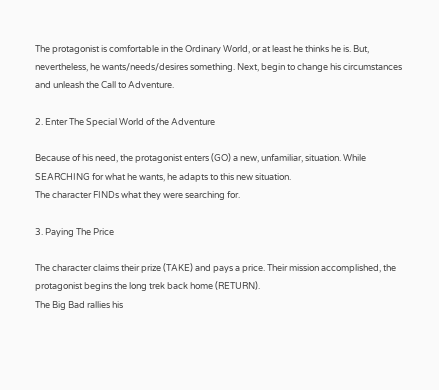The protagonist is comfortable in the Ordinary World, or at least he thinks he is. But, nevertheless, he wants/needs/desires something. Next, begin to change his circumstances and unleash the Call to Adventure.

2. Enter The Special World of the Adventure

Because of his need, the protagonist enters (GO) a new, unfamiliar, situation. While SEARCHING for what he wants, he adapts to this new situation.
The character FINDs what they were searching for.

3. Paying The Price

The character claims their prize (TAKE) and pays a price. Their mission accomplished, the protagonist begins the long trek back home (RETURN).
The Big Bad rallies his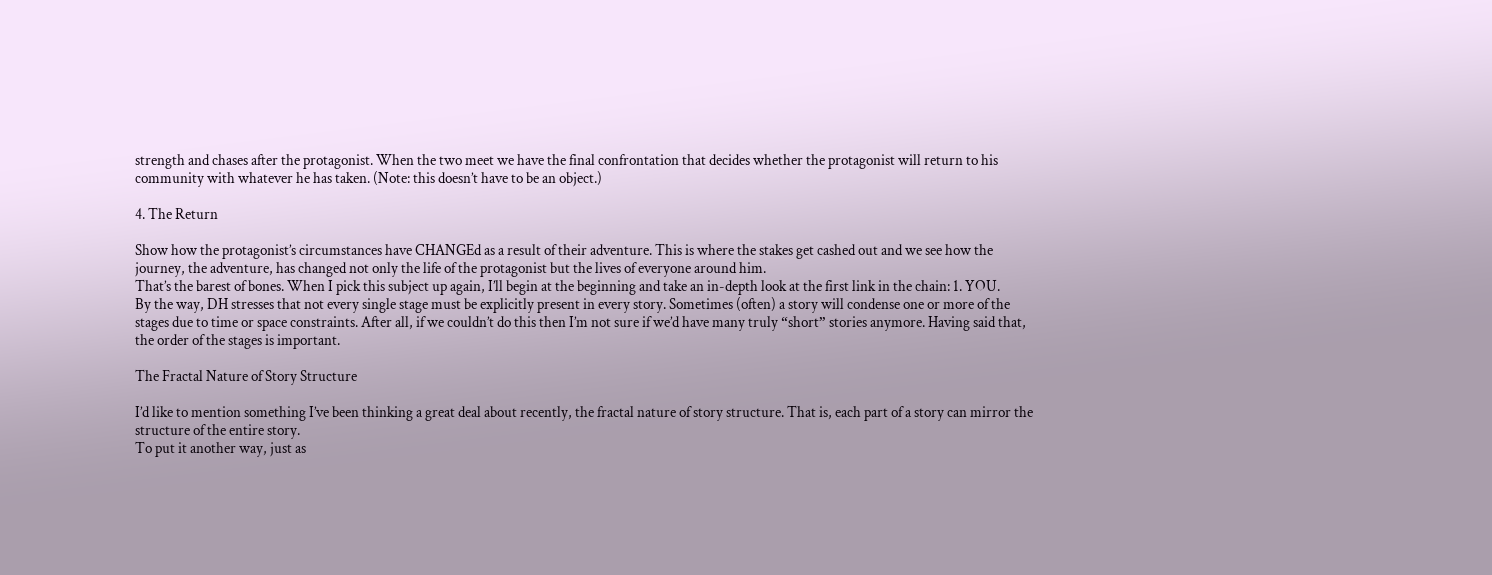strength and chases after the protagonist. When the two meet we have the final confrontation that decides whether the protagonist will return to his community with whatever he has taken. (Note: this doesn’t have to be an object.)

4. The Return

Show how the protagonist’s circumstances have CHANGEd as a result of their adventure. This is where the stakes get cashed out and we see how the journey, the adventure, has changed not only the life of the protagonist but the lives of everyone around him.
That’s the barest of bones. When I pick this subject up again, I’ll begin at the beginning and take an in-depth look at the first link in the chain: 1. YOU.
By the way, DH stresses that not every single stage must be explicitly present in every story. Sometimes (often) a story will condense one or more of the stages due to time or space constraints. After all, if we couldn’t do this then I’m not sure if we’d have many truly “short” stories anymore. Having said that, the order of the stages is important.

The Fractal Nature of Story Structure

I’d like to mention something I’ve been thinking a great deal about recently, the fractal nature of story structure. That is, each part of a story can mirror the structure of the entire story.
To put it another way, just as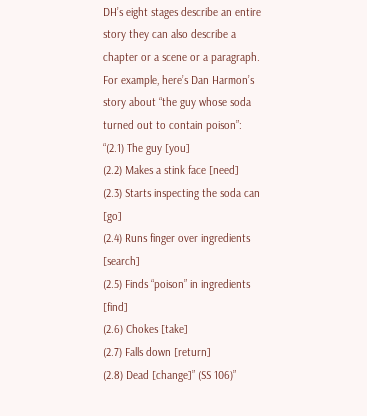DH’s eight stages describe an entire story they can also describe a chapter or a scene or a paragraph. For example, here’s Dan Harmon’s story about “the guy whose soda turned out to contain poison”:
“(2.1) The guy [you]
(2.2) Makes a stink face [need]
(2.3) Starts inspecting the soda can [go]
(2.4) Runs finger over ingredients [search]
(2.5) Finds “poison” in ingredients [find]
(2.6) Chokes [take]
(2.7) Falls down [return]
(2.8) Dead [change]” (SS 106)”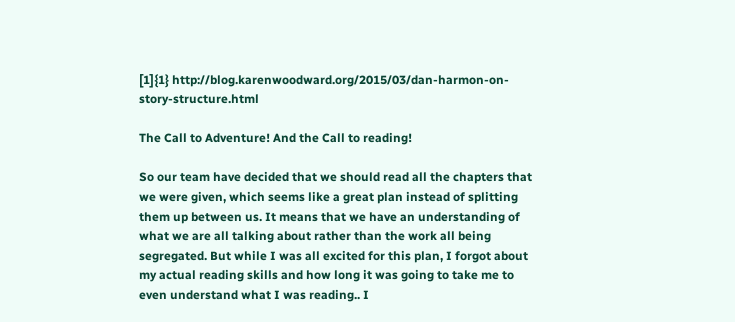[1]{1} http://blog.karenwoodward.org/2015/03/dan-harmon-on-story-structure.html

The Call to Adventure! And the Call to reading!

So our team have decided that we should read all the chapters that we were given, which seems like a great plan instead of splitting them up between us. It means that we have an understanding of what we are all talking about rather than the work all being segregated. But while I was all excited for this plan, I forgot about my actual reading skills and how long it was going to take me to even understand what I was reading.. I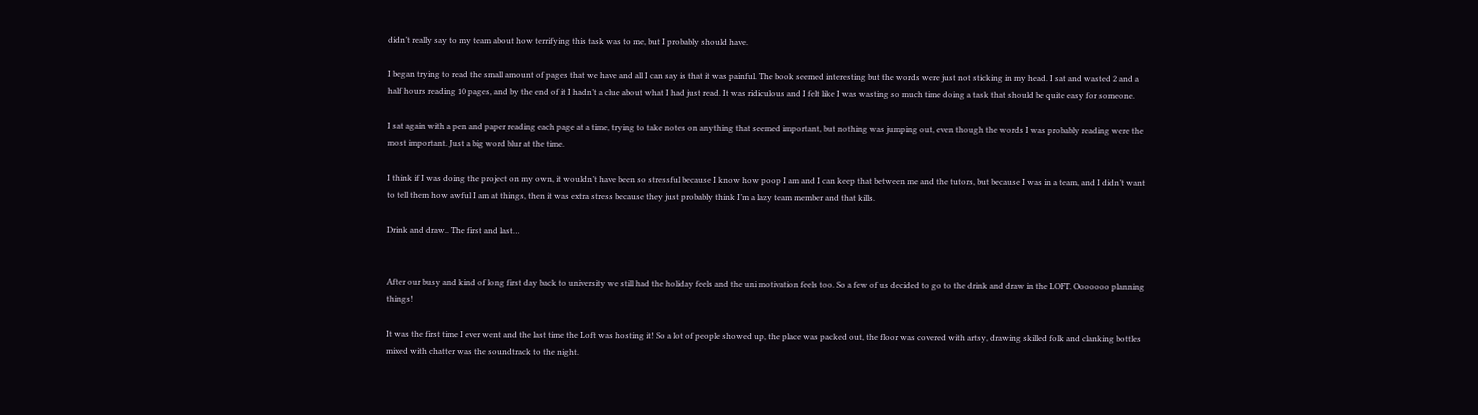didn’t really say to my team about how terrifying this task was to me, but I probably should have.

I began trying to read the small amount of pages that we have and all I can say is that it was painful. The book seemed interesting but the words were just not sticking in my head. I sat and wasted 2 and a half hours reading 10 pages, and by the end of it I hadn’t a clue about what I had just read. It was ridiculous and I felt like I was wasting so much time doing a task that should be quite easy for someone.

I sat again with a pen and paper reading each page at a time, trying to take notes on anything that seemed important, but nothing was jumping out, even though the words I was probably reading were the most important. Just a big word blur at the time.

I think if I was doing the project on my own, it wouldn’t have been so stressful because I know how poop I am and I can keep that between me and the tutors, but because I was in a team, and I didn’t want to tell them how awful I am at things, then it was extra stress because they just probably think I’m a lazy team member and that kills.

Drink and draw.. The first and last…


After our busy and kind of long first day back to university we still had the holiday feels and the uni motivation feels too. So a few of us decided to go to the drink and draw in the LOFT. Ooooooo planning things!

It was the first time I ever went and the last time the Loft was hosting it! So a lot of people showed up, the place was packed out, the floor was covered with artsy, drawing skilled folk and clanking bottles mixed with chatter was the soundtrack to the night.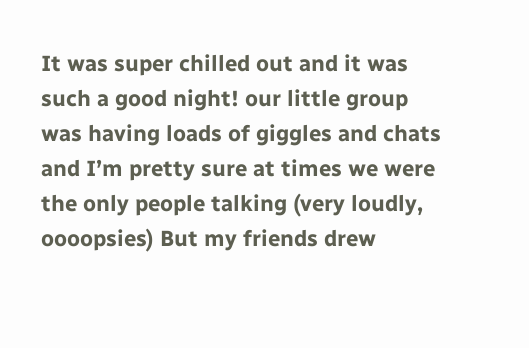It was super chilled out and it was such a good night! our little group was having loads of giggles and chats and I’m pretty sure at times we were the only people talking (very loudly, oooopsies) But my friends drew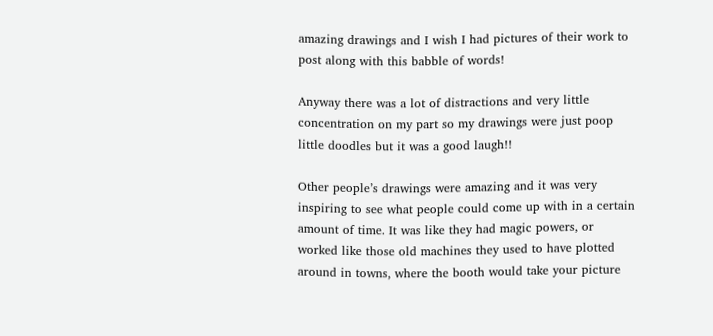amazing drawings and I wish I had pictures of their work to post along with this babble of words!

Anyway there was a lot of distractions and very little concentration on my part so my drawings were just poop little doodles but it was a good laugh!!

Other people’s drawings were amazing and it was very inspiring to see what people could come up with in a certain amount of time. It was like they had magic powers, or worked like those old machines they used to have plotted around in towns, where the booth would take your picture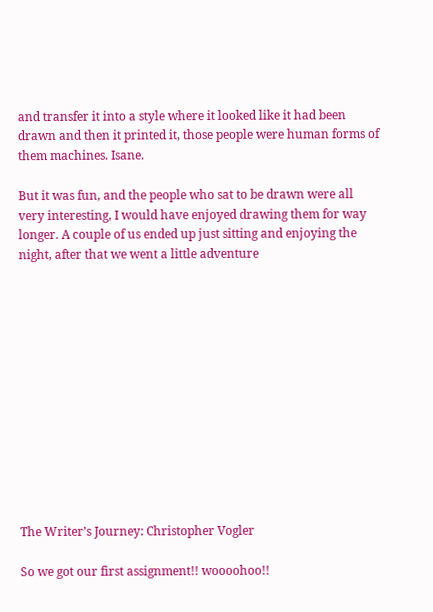and transfer it into a style where it looked like it had been drawn and then it printed it, those people were human forms of them machines. Isane.

But it was fun, and the people who sat to be drawn were all very interesting, I would have enjoyed drawing them for way longer. A couple of us ended up just sitting and enjoying the night, after that we went a little adventure













The Writer’s Journey: Christopher Vogler

So we got our first assignment!! woooohoo!!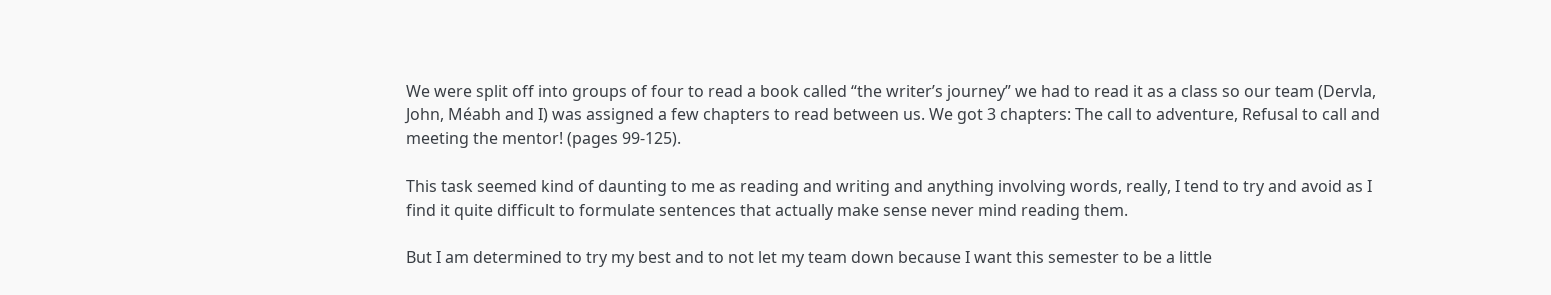We were split off into groups of four to read a book called “the writer’s journey” we had to read it as a class so our team (Dervla, John, Méabh and I) was assigned a few chapters to read between us. We got 3 chapters: The call to adventure, Refusal to call and meeting the mentor! (pages 99-125).

This task seemed kind of daunting to me as reading and writing and anything involving words, really, I tend to try and avoid as I find it quite difficult to formulate sentences that actually make sense never mind reading them.

But I am determined to try my best and to not let my team down because I want this semester to be a little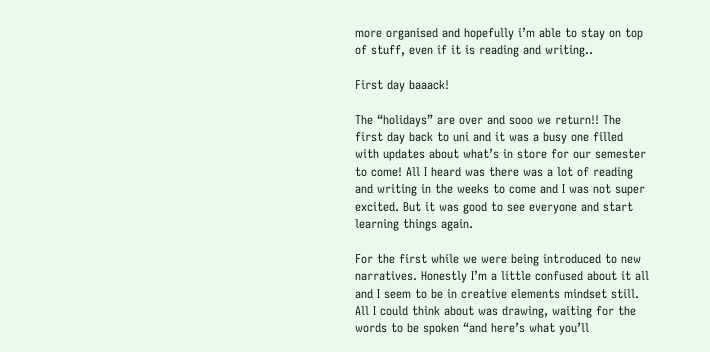more organised and hopefully i’m able to stay on top of stuff, even if it is reading and writing..

First day baaack!

The “holidays” are over and sooo we return!! The first day back to uni and it was a busy one filled with updates about what’s in store for our semester to come! All I heard was there was a lot of reading and writing in the weeks to come and I was not super excited. But it was good to see everyone and start learning things again.

For the first while we were being introduced to new narratives. Honestly I’m a little confused about it all and I seem to be in creative elements mindset still. All I could think about was drawing, waiting for the words to be spoken “and here’s what you’ll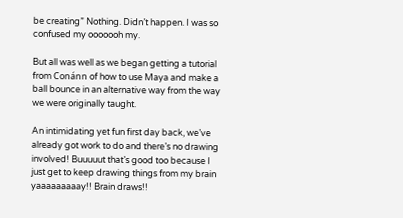be creating” Nothing. Didn’t happen. I was so confused my ooooooh my.

But all was well as we began getting a tutorial from Conánn of how to use Maya and make a ball bounce in an alternative way from the way we were originally taught.

An intimidating yet fun first day back, we’ve already got work to do and there’s no drawing involved! Buuuuut that’s good too because I just get to keep drawing things from my brain yaaaaaaaaay!! Brain draws!!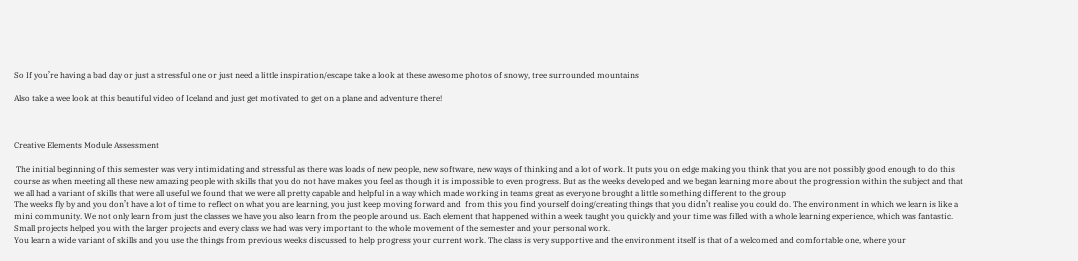So If you’re having a bad day or just a stressful one or just need a little inspiration/escape take a look at these awesome photos of snowy, tree surrounded mountains

Also take a wee look at this beautiful video of Iceland and just get motivated to get on a plane and adventure there!



Creative Elements Module Assessment

 The initial beginning of this semester was very intimidating and stressful as there was loads of new people, new software, new ways of thinking and a lot of work. It puts you on edge making you think that you are not possibly good enough to do this course as when meeting all these new amazing people with skills that you do not have makes you feel as though it is impossible to even progress. But as the weeks developed and we began learning more about the progression within the subject and that we all had a variant of skills that were all useful we found that we were all pretty capable and helpful in a way which made working in teams great as everyone brought a little something different to the group
The weeks fly by and you don’t have a lot of time to reflect on what you are learning, you just keep moving forward and  from this you find yourself doing/creating things that you didn’t realise you could do. The environment in which we learn is like a mini community. We not only learn from just the classes we have you also learn from the people around us. Each element that happened within a week taught you quickly and your time was filled with a whole learning experience, which was fantastic. Small projects helped you with the larger projects and every class we had was very important to the whole movement of the semester and your personal work.
You learn a wide variant of skills and you use the things from previous weeks discussed to help progress your current work. The class is very supportive and the environment itself is that of a welcomed and comfortable one, where your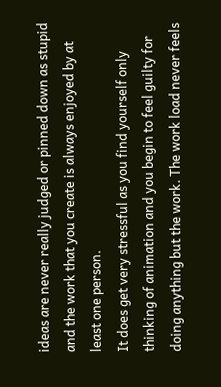ideas are never really judged or pinned down as stupid and the work that you create is always enjoyed by at least one person.
It does get very stressful as you find yourself only thinking of animation and you begin to feel guilty for doing anything but the work. The work load never feels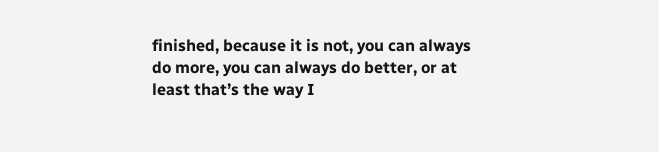finished, because it is not, you can always do more, you can always do better, or at least that’s the way I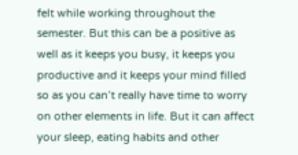felt while working throughout the semester. But this can be a positive as well as it keeps you busy, it keeps you productive and it keeps your mind filled so as you can’t really have time to worry on other elements in life. But it can affect your sleep, eating habits and other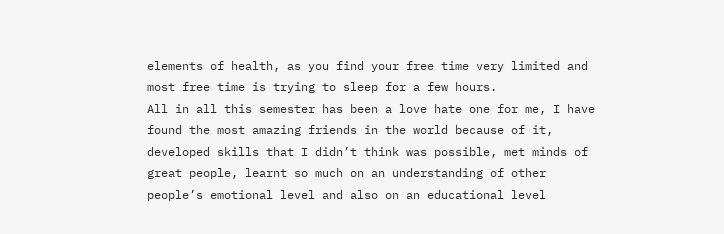elements of health, as you find your free time very limited and most free time is trying to sleep for a few hours.
All in all this semester has been a love hate one for me, I have found the most amazing friends in the world because of it, developed skills that I didn’t think was possible, met minds of great people, learnt so much on an understanding of other people’s emotional level and also on an educational level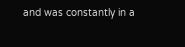and was constantly in a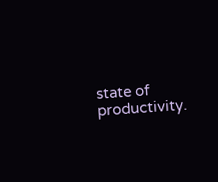state of productivity.